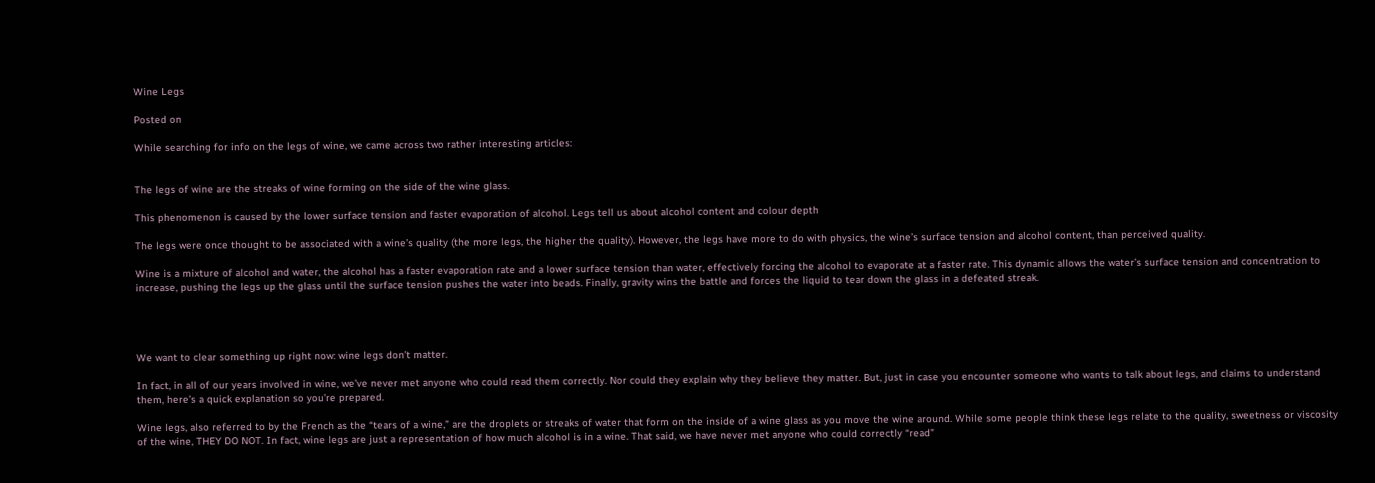Wine Legs

Posted on

While searching for info on the legs of wine, we came across two rather interesting articles:


The legs of wine are the streaks of wine forming on the side of the wine glass.

This phenomenon is caused by the lower surface tension and faster evaporation of alcohol. Legs tell us about alcohol content and colour depth

The legs were once thought to be associated with a wine’s quality (the more legs, the higher the quality). However, the legs have more to do with physics, the wine’s surface tension and alcohol content, than perceived quality.

Wine is a mixture of alcohol and water, the alcohol has a faster evaporation rate and a lower surface tension than water, effectively forcing the alcohol to evaporate at a faster rate. This dynamic allows the water’s surface tension and concentration to increase, pushing the legs up the glass until the surface tension pushes the water into beads. Finally, gravity wins the battle and forces the liquid to tear down the glass in a defeated streak.




We want to clear something up right now: wine legs don’t matter.

In fact, in all of our years involved in wine, we’ve never met anyone who could read them correctly. Nor could they explain why they believe they matter. But, just in case you encounter someone who wants to talk about legs, and claims to understand them, here’s a quick explanation so you’re prepared.

Wine legs, also referred to by the French as the “tears of a wine,” are the droplets or streaks of water that form on the inside of a wine glass as you move the wine around. While some people think these legs relate to the quality, sweetness or viscosity of the wine, THEY DO NOT. In fact, wine legs are just a representation of how much alcohol is in a wine. That said, we have never met anyone who could correctly “read”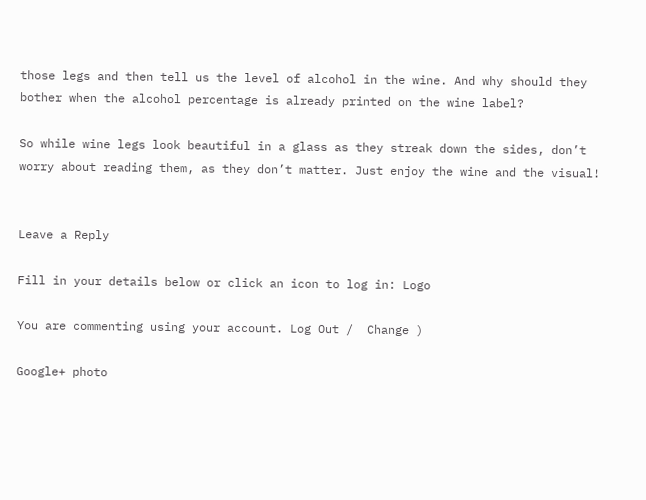those legs and then tell us the level of alcohol in the wine. And why should they bother when the alcohol percentage is already printed on the wine label?

So while wine legs look beautiful in a glass as they streak down the sides, don’t worry about reading them, as they don’t matter. Just enjoy the wine and the visual!


Leave a Reply

Fill in your details below or click an icon to log in: Logo

You are commenting using your account. Log Out /  Change )

Google+ photo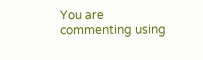You are commenting using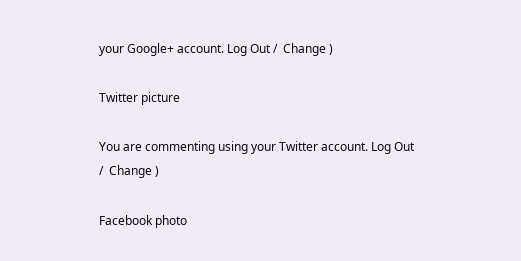your Google+ account. Log Out /  Change )

Twitter picture

You are commenting using your Twitter account. Log Out /  Change )

Facebook photo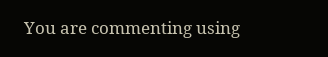You are commenting using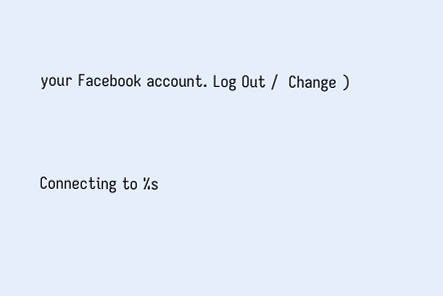your Facebook account. Log Out /  Change )


Connecting to %s